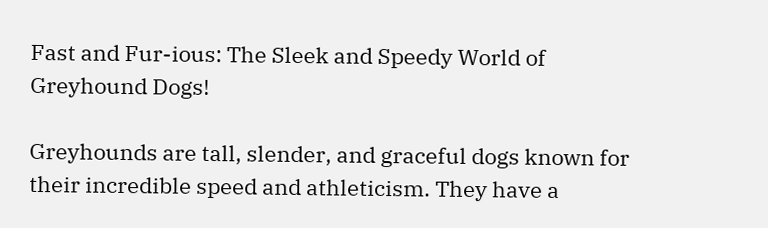Fast and Fur-ious: The Sleek and Speedy World of Greyhound Dogs!

Greyhounds are tall, slender, and graceful dogs known for their incredible speed and athleticism. They have a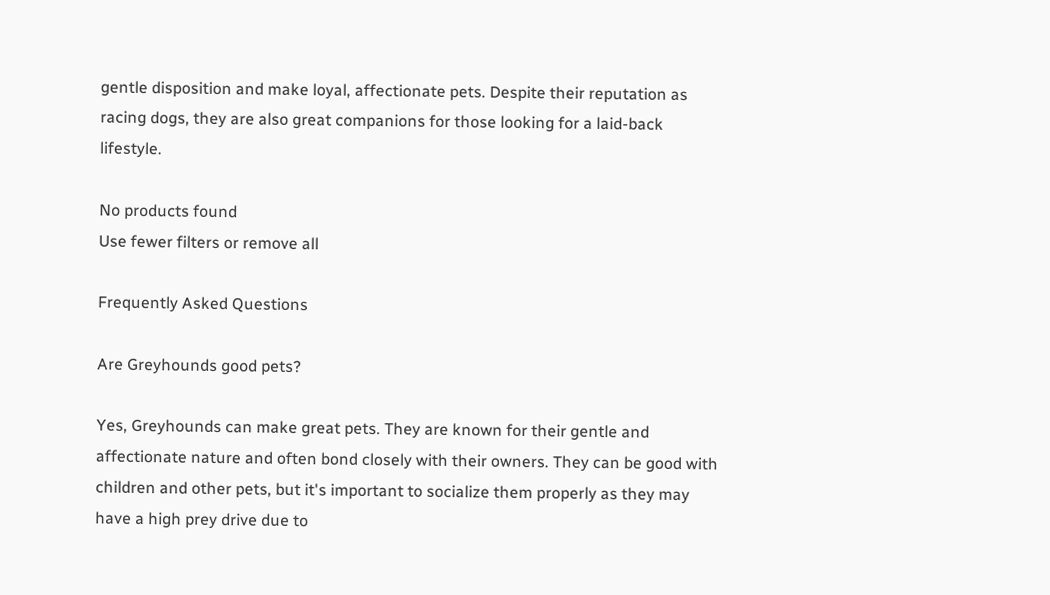gentle disposition and make loyal, affectionate pets. Despite their reputation as racing dogs, they are also great companions for those looking for a laid-back lifestyle.

No products found
Use fewer filters or remove all

Frequently Asked Questions

Are Greyhounds good pets?

Yes, Greyhounds can make great pets. They are known for their gentle and affectionate nature and often bond closely with their owners. They can be good with children and other pets, but it's important to socialize them properly as they may have a high prey drive due to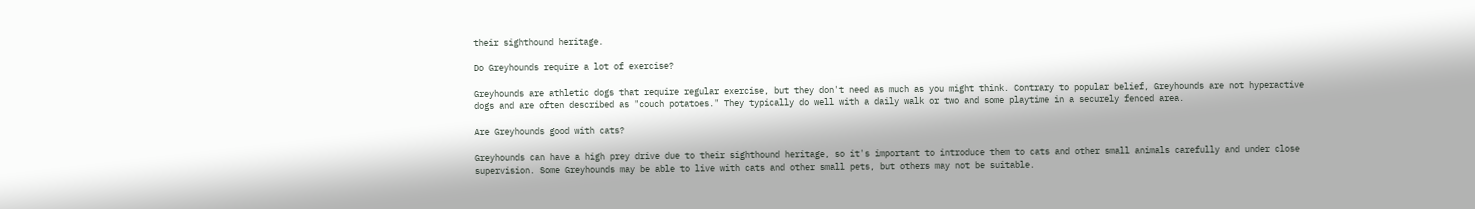their sighthound heritage.

Do Greyhounds require a lot of exercise?

Greyhounds are athletic dogs that require regular exercise, but they don't need as much as you might think. Contrary to popular belief, Greyhounds are not hyperactive dogs and are often described as "couch potatoes." They typically do well with a daily walk or two and some playtime in a securely fenced area.

Are Greyhounds good with cats?

Greyhounds can have a high prey drive due to their sighthound heritage, so it's important to introduce them to cats and other small animals carefully and under close supervision. Some Greyhounds may be able to live with cats and other small pets, but others may not be suitable.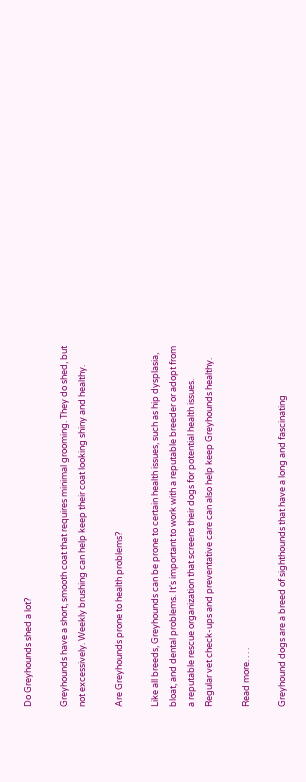Do Greyhounds shed a lot?

Greyhounds have a short, smooth coat that requires minimal grooming. They do shed, but not excessively. Weekly brushing can help keep their coat looking shiny and healthy.

Are Greyhounds prone to health problems?

Like all breeds, Greyhounds can be prone to certain health issues, such as hip dysplasia, bloat, and dental problems. It's important to work with a reputable breeder or adopt from a reputable rescue organization that screens their dogs for potential health issues. Regular vet check-ups and preventative care can also help keep Greyhounds healthy.

Read more. . . .

Greyhound dogs are a breed of sighthounds that have a long and fascinating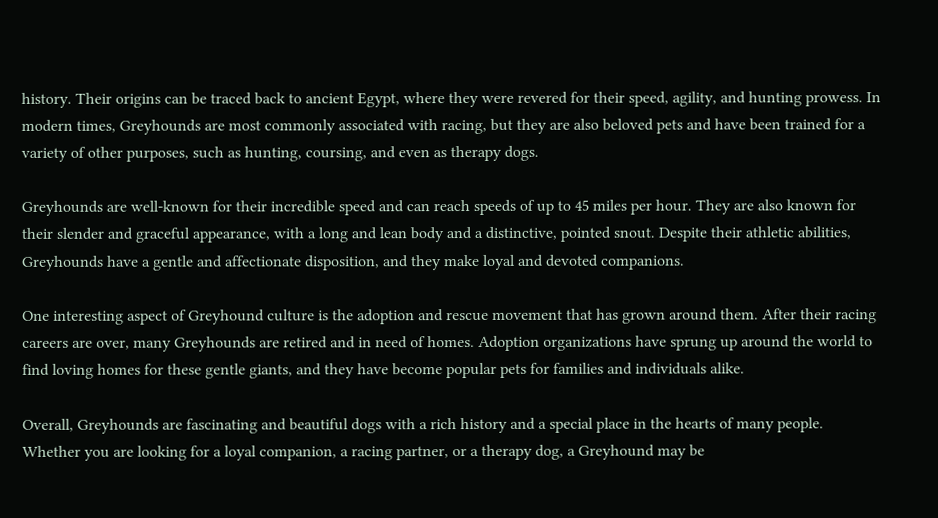history. Their origins can be traced back to ancient Egypt, where they were revered for their speed, agility, and hunting prowess. In modern times, Greyhounds are most commonly associated with racing, but they are also beloved pets and have been trained for a variety of other purposes, such as hunting, coursing, and even as therapy dogs.

Greyhounds are well-known for their incredible speed and can reach speeds of up to 45 miles per hour. They are also known for their slender and graceful appearance, with a long and lean body and a distinctive, pointed snout. Despite their athletic abilities, Greyhounds have a gentle and affectionate disposition, and they make loyal and devoted companions.

One interesting aspect of Greyhound culture is the adoption and rescue movement that has grown around them. After their racing careers are over, many Greyhounds are retired and in need of homes. Adoption organizations have sprung up around the world to find loving homes for these gentle giants, and they have become popular pets for families and individuals alike.

Overall, Greyhounds are fascinating and beautiful dogs with a rich history and a special place in the hearts of many people. Whether you are looking for a loyal companion, a racing partner, or a therapy dog, a Greyhound may be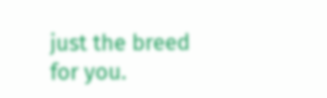just the breed for you.